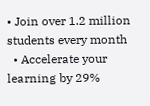• Join over 1.2 million students every month
  • Accelerate your learning by 29%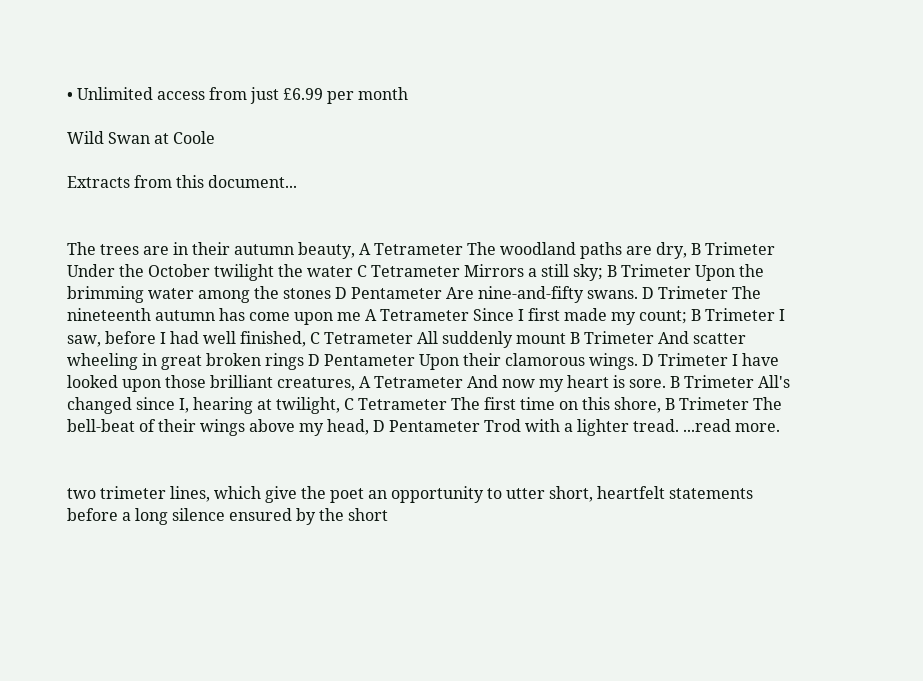• Unlimited access from just £6.99 per month

Wild Swan at Coole

Extracts from this document...


The trees are in their autumn beauty, A Tetrameter The woodland paths are dry, B Trimeter Under the October twilight the water C Tetrameter Mirrors a still sky; B Trimeter Upon the brimming water among the stones D Pentameter Are nine-and-fifty swans. D Trimeter The nineteenth autumn has come upon me A Tetrameter Since I first made my count; B Trimeter I saw, before I had well finished, C Tetrameter All suddenly mount B Trimeter And scatter wheeling in great broken rings D Pentameter Upon their clamorous wings. D Trimeter I have looked upon those brilliant creatures, A Tetrameter And now my heart is sore. B Trimeter All's changed since I, hearing at twilight, C Tetrameter The first time on this shore, B Trimeter The bell-beat of their wings above my head, D Pentameter Trod with a lighter tread. ...read more.


two trimeter lines, which give the poet an opportunity to utter short, heartfelt statements before a long silence ensured by the short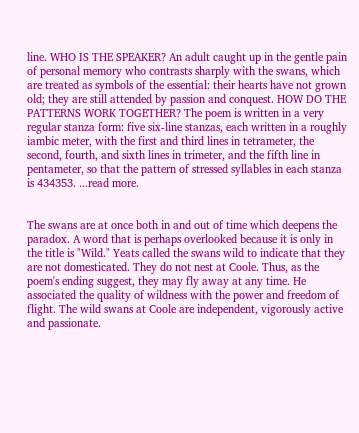line. WHO IS THE SPEAKER? An adult caught up in the gentle pain of personal memory who contrasts sharply with the swans, which are treated as symbols of the essential: their hearts have not grown old; they are still attended by passion and conquest. HOW DO THE PATTERNS WORK TOGETHER? The poem is written in a very regular stanza form: five six-line stanzas, each written in a roughly iambic meter, with the first and third lines in tetrameter, the second, fourth, and sixth lines in trimeter, and the fifth line in pentameter, so that the pattern of stressed syllables in each stanza is 434353. ...read more.


The swans are at once both in and out of time which deepens the paradox. A word that is perhaps overlooked because it is only in the title is "Wild." Yeats called the swans wild to indicate that they are not domesticated. They do not nest at Coole. Thus, as the poem's ending suggest, they may fly away at any time. He associated the quality of wildness with the power and freedom of flight. The wild swans at Coole are independent, vigorously active and passionate.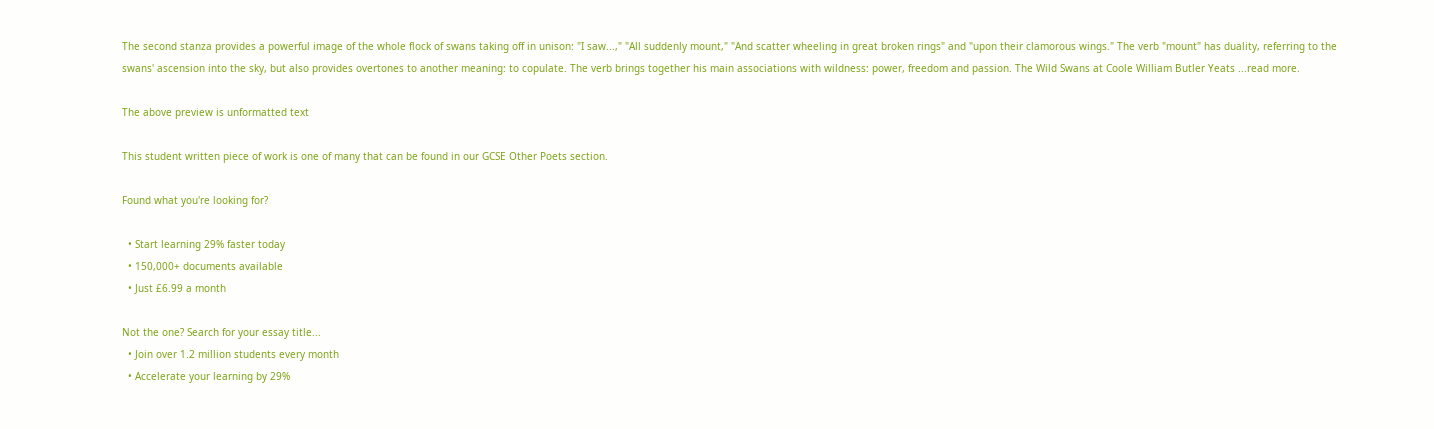The second stanza provides a powerful image of the whole flock of swans taking off in unison: "I saw...," "All suddenly mount," "And scatter wheeling in great broken rings" and "upon their clamorous wings." The verb "mount" has duality, referring to the swans' ascension into the sky, but also provides overtones to another meaning: to copulate. The verb brings together his main associations with wildness: power, freedom and passion. The Wild Swans at Coole William Butler Yeats ...read more.

The above preview is unformatted text

This student written piece of work is one of many that can be found in our GCSE Other Poets section.

Found what you're looking for?

  • Start learning 29% faster today
  • 150,000+ documents available
  • Just £6.99 a month

Not the one? Search for your essay title...
  • Join over 1.2 million students every month
  • Accelerate your learning by 29%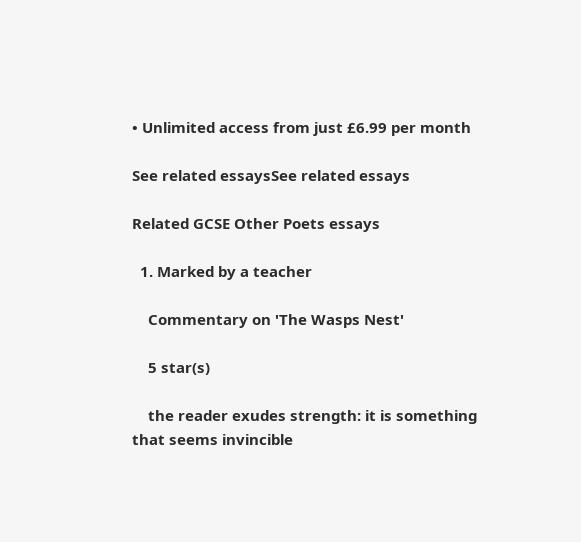• Unlimited access from just £6.99 per month

See related essaysSee related essays

Related GCSE Other Poets essays

  1. Marked by a teacher

    Commentary on 'The Wasps Nest'

    5 star(s)

    the reader exudes strength: it is something that seems invincible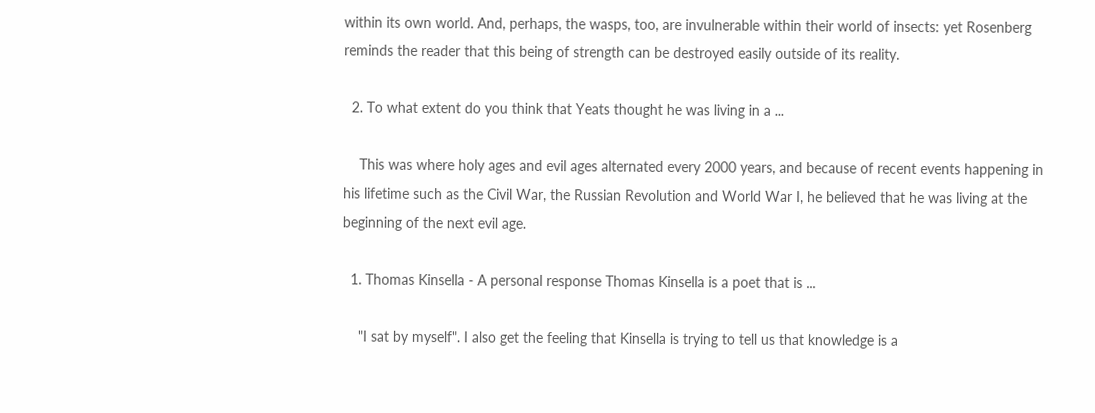within its own world. And, perhaps, the wasps, too, are invulnerable within their world of insects: yet Rosenberg reminds the reader that this being of strength can be destroyed easily outside of its reality.

  2. To what extent do you think that Yeats thought he was living in a ...

    This was where holy ages and evil ages alternated every 2000 years, and because of recent events happening in his lifetime such as the Civil War, the Russian Revolution and World War I, he believed that he was living at the beginning of the next evil age.

  1. Thomas Kinsella - A personal response Thomas Kinsella is a poet that is ...

    "I sat by myself". I also get the feeling that Kinsella is trying to tell us that knowledge is a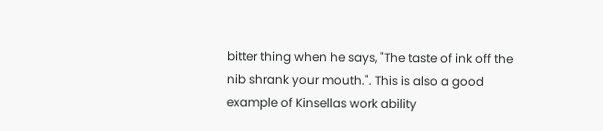bitter thing when he says, "The taste of ink off the nib shrank your mouth.". This is also a good example of Kinsellas work ability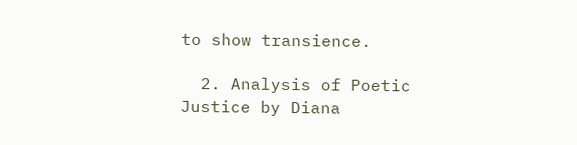to show transience.

  2. Analysis of Poetic Justice by Diana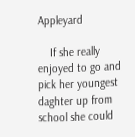Appleyard

    If she really enjoyed to go and pick her youngest daghter up from school she could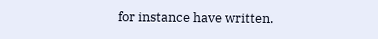for instance have written.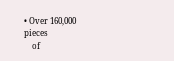• Over 160,000 pieces
    of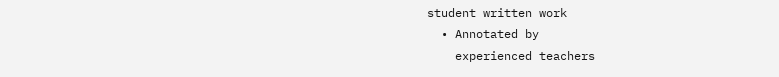student written work
  • Annotated by
    experienced teachers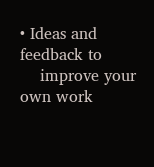• Ideas and feedback to
    improve your own work